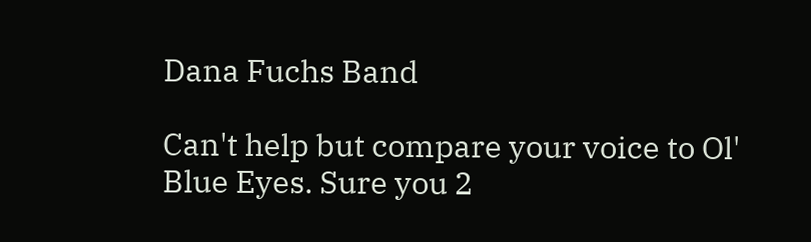Dana Fuchs Band

Can't help but compare your voice to Ol' Blue Eyes. Sure you 2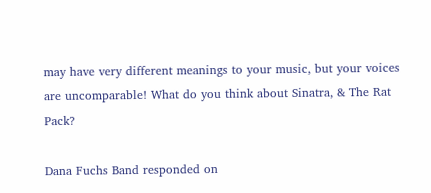may have very different meanings to your music, but your voices are uncomparable! What do you think about Sinatra, & The Rat Pack?

Dana Fuchs Band responded on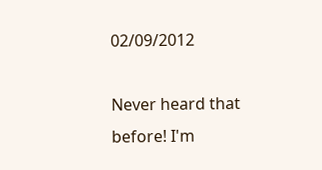02/09/2012

Never heard that before! I'm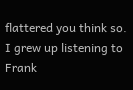flattered you think so. I grew up listening to Frank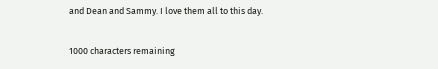and Dean and Sammy. I love them all to this day.

1000 characters remaining